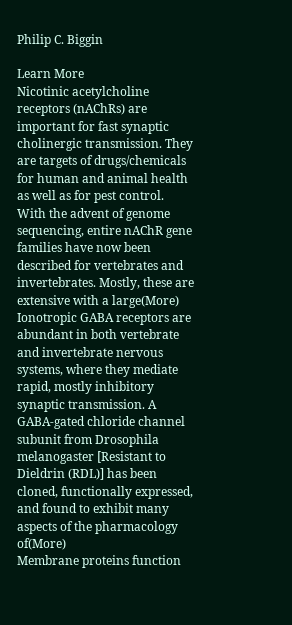Philip C. Biggin

Learn More
Nicotinic acetylcholine receptors (nAChRs) are important for fast synaptic cholinergic transmission. They are targets of drugs/chemicals for human and animal health as well as for pest control. With the advent of genome sequencing, entire nAChR gene families have now been described for vertebrates and invertebrates. Mostly, these are extensive with a large(More)
Ionotropic GABA receptors are abundant in both vertebrate and invertebrate nervous systems, where they mediate rapid, mostly inhibitory synaptic transmission. A GABA-gated chloride channel subunit from Drosophila melanogaster [Resistant to Dieldrin (RDL)] has been cloned, functionally expressed, and found to exhibit many aspects of the pharmacology of(More)
Membrane proteins function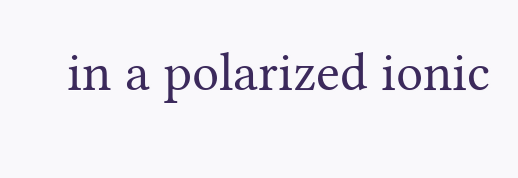in a polarized ionic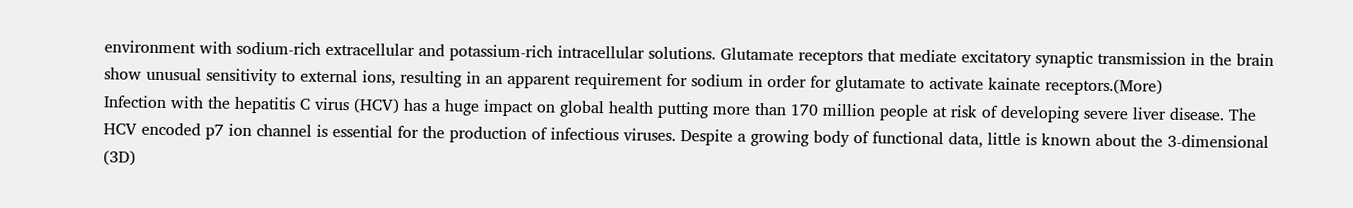environment with sodium-rich extracellular and potassium-rich intracellular solutions. Glutamate receptors that mediate excitatory synaptic transmission in the brain show unusual sensitivity to external ions, resulting in an apparent requirement for sodium in order for glutamate to activate kainate receptors.(More)
Infection with the hepatitis C virus (HCV) has a huge impact on global health putting more than 170 million people at risk of developing severe liver disease. The HCV encoded p7 ion channel is essential for the production of infectious viruses. Despite a growing body of functional data, little is known about the 3-dimensional (3D)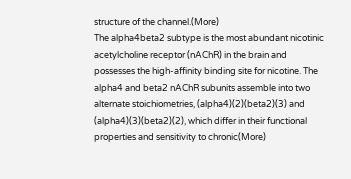structure of the channel.(More)
The alpha4beta2 subtype is the most abundant nicotinic acetylcholine receptor (nAChR) in the brain and possesses the high-affinity binding site for nicotine. The alpha4 and beta2 nAChR subunits assemble into two alternate stoichiometries, (alpha4)(2)(beta2)(3) and (alpha4)(3)(beta2)(2), which differ in their functional properties and sensitivity to chronic(More)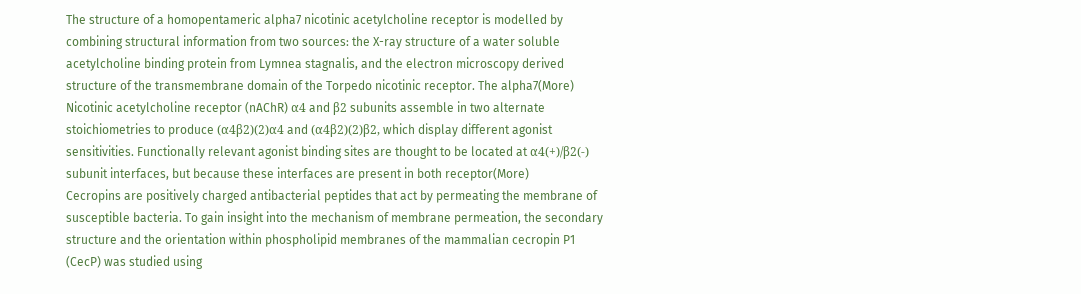The structure of a homopentameric alpha7 nicotinic acetylcholine receptor is modelled by combining structural information from two sources: the X-ray structure of a water soluble acetylcholine binding protein from Lymnea stagnalis, and the electron microscopy derived structure of the transmembrane domain of the Torpedo nicotinic receptor. The alpha7(More)
Nicotinic acetylcholine receptor (nAChR) α4 and β2 subunits assemble in two alternate stoichiometries to produce (α4β2)(2)α4 and (α4β2)(2)β2, which display different agonist sensitivities. Functionally relevant agonist binding sites are thought to be located at α4(+)/β2(-) subunit interfaces, but because these interfaces are present in both receptor(More)
Cecropins are positively charged antibacterial peptides that act by permeating the membrane of susceptible bacteria. To gain insight into the mechanism of membrane permeation, the secondary structure and the orientation within phospholipid membranes of the mammalian cecropin P1 (CecP) was studied using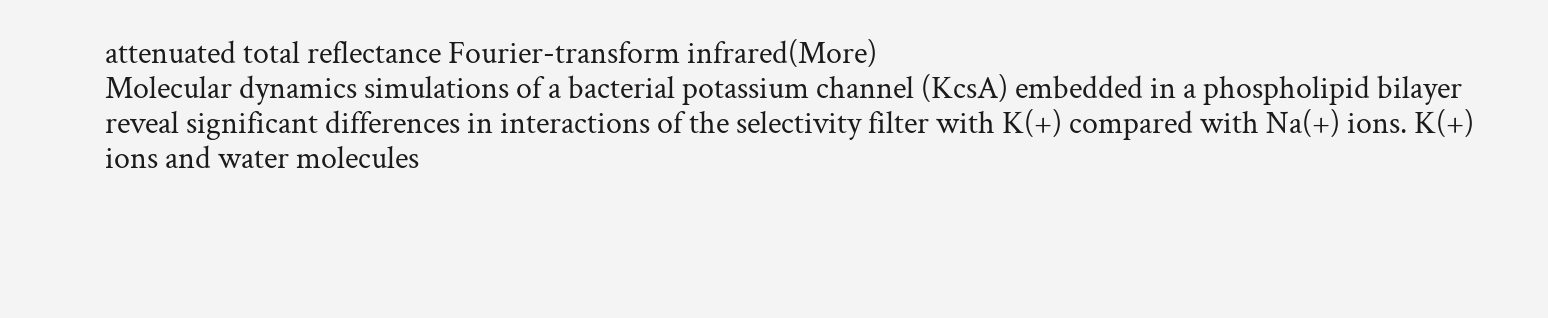attenuated total reflectance Fourier-transform infrared(More)
Molecular dynamics simulations of a bacterial potassium channel (KcsA) embedded in a phospholipid bilayer reveal significant differences in interactions of the selectivity filter with K(+) compared with Na(+) ions. K(+) ions and water molecules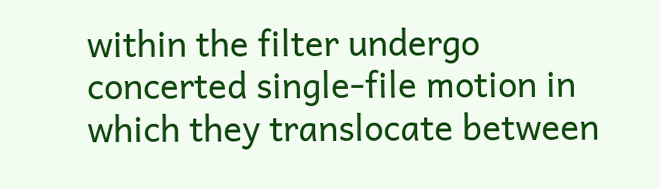within the filter undergo concerted single-file motion in which they translocate between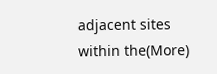adjacent sites within the(More)